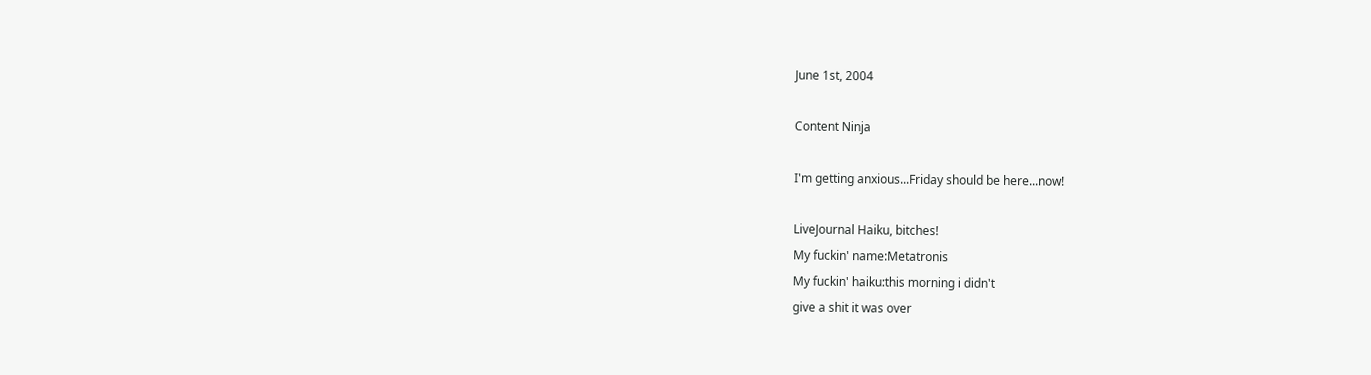June 1st, 2004

Content Ninja

I'm getting anxious...Friday should be here...now!

LiveJournal Haiku, bitches!
My fuckin' name:Metatronis
My fuckin' haiku:this morning i didn't
give a shit it was over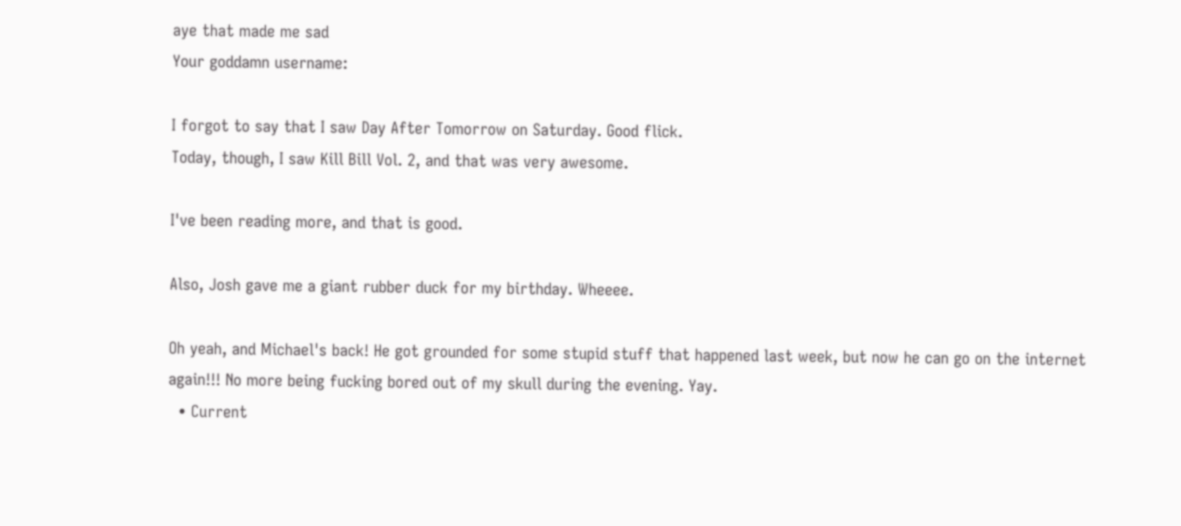aye that made me sad
Your goddamn username:

I forgot to say that I saw Day After Tomorrow on Saturday. Good flick.
Today, though, I saw Kill Bill Vol. 2, and that was very awesome.

I've been reading more, and that is good.

Also, Josh gave me a giant rubber duck for my birthday. Wheeee.

Oh yeah, and Michael's back! He got grounded for some stupid stuff that happened last week, but now he can go on the internet again!!! No more being fucking bored out of my skull during the evening. Yay.
  • Current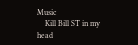Music
    Kill Bill ST in my head